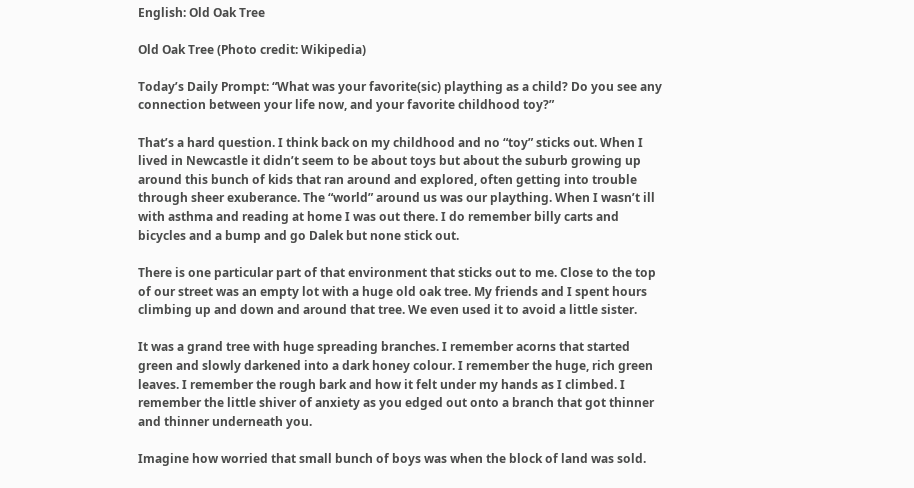English: Old Oak Tree

Old Oak Tree (Photo credit: Wikipedia)

Today’s Daily Prompt: “What was your favorite(sic) plaything as a child? Do you see any connection between your life now, and your favorite childhood toy?”

That’s a hard question. I think back on my childhood and no “toy” sticks out. When I lived in Newcastle it didn’t seem to be about toys but about the suburb growing up around this bunch of kids that ran around and explored, often getting into trouble through sheer exuberance. The “world” around us was our plaything. When I wasn’t ill with asthma and reading at home I was out there. I do remember billy carts and bicycles and a bump and go Dalek but none stick out.

There is one particular part of that environment that sticks out to me. Close to the top of our street was an empty lot with a huge old oak tree. My friends and I spent hours climbing up and down and around that tree. We even used it to avoid a little sister.

It was a grand tree with huge spreading branches. I remember acorns that started green and slowly darkened into a dark honey colour. I remember the huge, rich green leaves. I remember the rough bark and how it felt under my hands as I climbed. I remember the little shiver of anxiety as you edged out onto a branch that got thinner and thinner underneath you.

Imagine how worried that small bunch of boys was when the block of land was sold.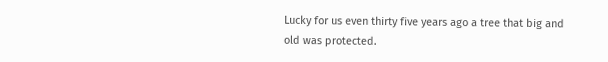Lucky for us even thirty five years ago a tree that big and old was protected.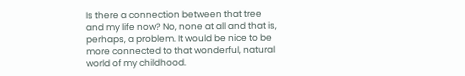Is there a connection between that tree and my life now? No, none at all and that is, perhaps, a problem. It would be nice to be more connected to that wonderful, natural world of my childhood.